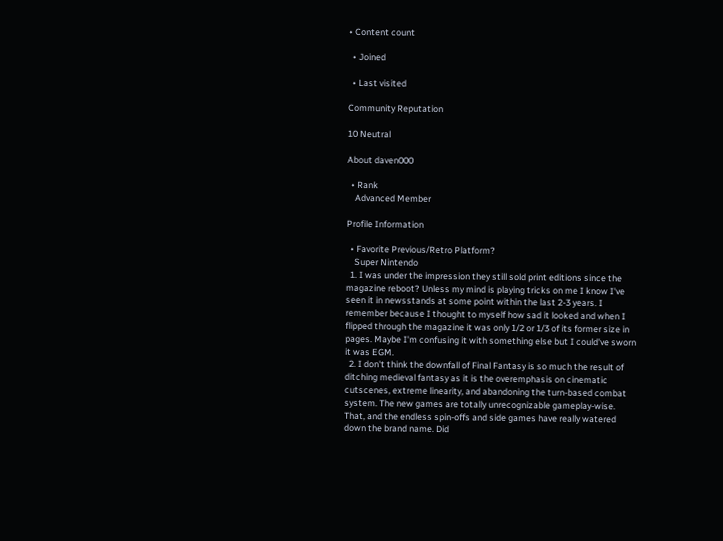• Content count

  • Joined

  • Last visited

Community Reputation

10 Neutral

About daven000

  • Rank
    Advanced Member

Profile Information

  • Favorite Previous/Retro Platform?
    Super Nintendo
  1. I was under the impression they still sold print editions since the magazine reboot? Unless my mind is playing tricks on me I know I've seen it in newsstands at some point within the last 2-3 years. I remember because I thought to myself how sad it looked and when I flipped through the magazine it was only 1/2 or 1/3 of its former size in pages. Maybe I'm confusing it with something else but I could've sworn it was EGM.
  2. I don't think the downfall of Final Fantasy is so much the result of ditching medieval fantasy as it is the overemphasis on cinematic cutscenes, extreme linearity, and abandoning the turn-based combat system. The new games are totally unrecognizable gameplay-wise. That, and the endless spin-offs and side games have really watered down the brand name. Did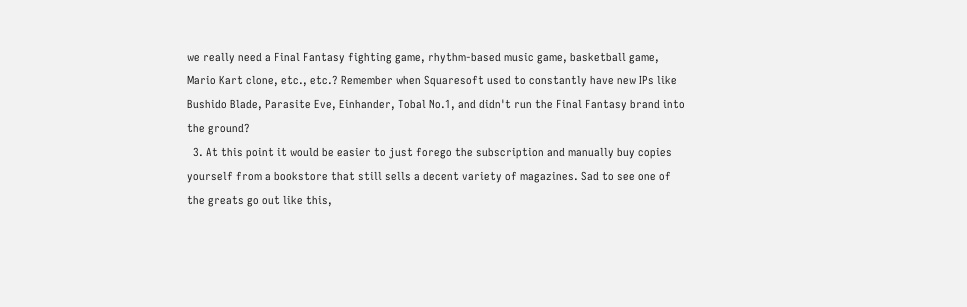we really need a Final Fantasy fighting game, rhythm-based music game, basketball game, Mario Kart clone, etc., etc.? Remember when Squaresoft used to constantly have new IPs like Bushido Blade, Parasite Eve, Einhander, Tobal No.1, and didn't run the Final Fantasy brand into the ground?
  3. At this point it would be easier to just forego the subscription and manually buy copies yourself from a bookstore that still sells a decent variety of magazines. Sad to see one of the greats go out like this,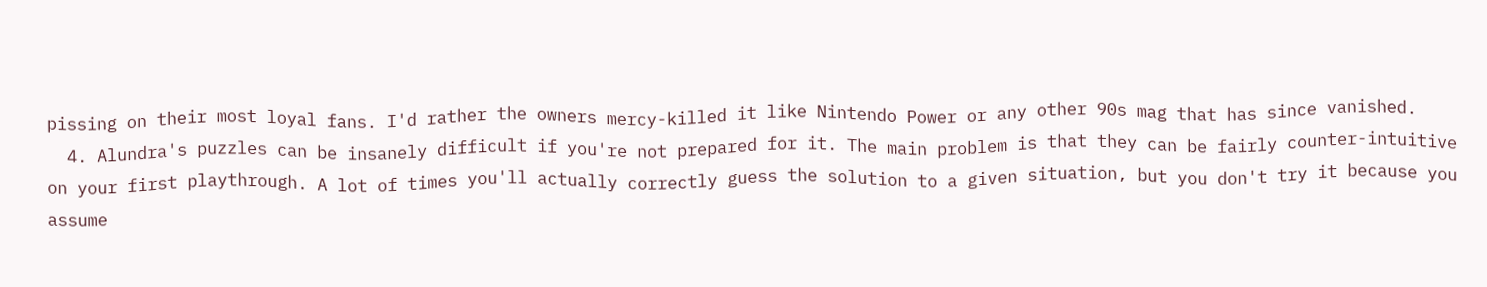pissing on their most loyal fans. I'd rather the owners mercy-killed it like Nintendo Power or any other 90s mag that has since vanished.
  4. Alundra's puzzles can be insanely difficult if you're not prepared for it. The main problem is that they can be fairly counter-intuitive on your first playthrough. A lot of times you'll actually correctly guess the solution to a given situation, but you don't try it because you assume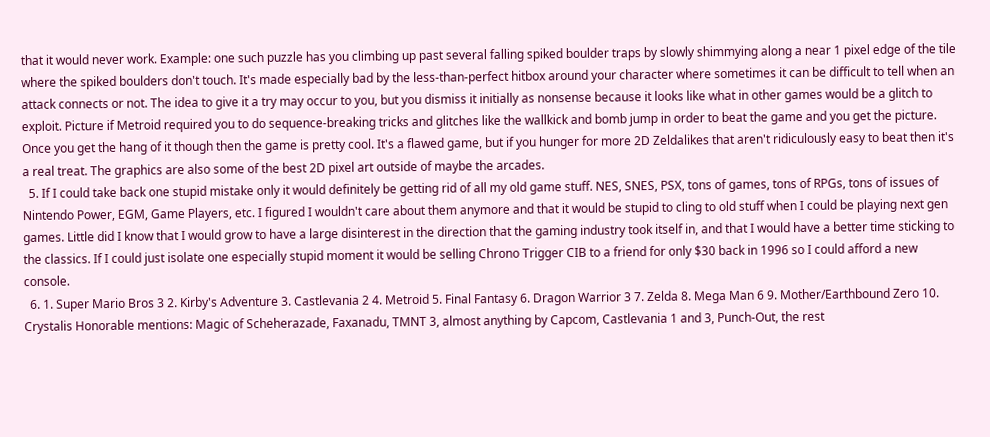that it would never work. Example: one such puzzle has you climbing up past several falling spiked boulder traps by slowly shimmying along a near 1 pixel edge of the tile where the spiked boulders don't touch. It's made especially bad by the less-than-perfect hitbox around your character where sometimes it can be difficult to tell when an attack connects or not. The idea to give it a try may occur to you, but you dismiss it initially as nonsense because it looks like what in other games would be a glitch to exploit. Picture if Metroid required you to do sequence-breaking tricks and glitches like the wallkick and bomb jump in order to beat the game and you get the picture. Once you get the hang of it though then the game is pretty cool. It's a flawed game, but if you hunger for more 2D Zeldalikes that aren't ridiculously easy to beat then it's a real treat. The graphics are also some of the best 2D pixel art outside of maybe the arcades.
  5. If I could take back one stupid mistake only it would definitely be getting rid of all my old game stuff. NES, SNES, PSX, tons of games, tons of RPGs, tons of issues of Nintendo Power, EGM, Game Players, etc. I figured I wouldn't care about them anymore and that it would be stupid to cling to old stuff when I could be playing next gen games. Little did I know that I would grow to have a large disinterest in the direction that the gaming industry took itself in, and that I would have a better time sticking to the classics. If I could just isolate one especially stupid moment it would be selling Chrono Trigger CIB to a friend for only $30 back in 1996 so I could afford a new console.
  6. 1. Super Mario Bros 3 2. Kirby's Adventure 3. Castlevania 2 4. Metroid 5. Final Fantasy 6. Dragon Warrior 3 7. Zelda 8. Mega Man 6 9. Mother/Earthbound Zero 10. Crystalis Honorable mentions: Magic of Scheherazade, Faxanadu, TMNT 3, almost anything by Capcom, Castlevania 1 and 3, Punch-Out, the rest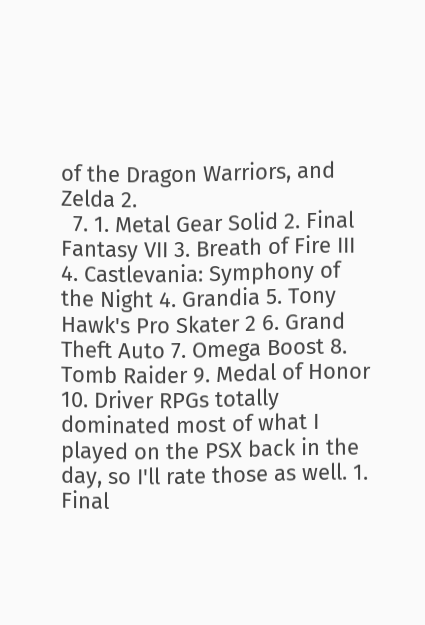of the Dragon Warriors, and Zelda 2.
  7. 1. Metal Gear Solid 2. Final Fantasy VII 3. Breath of Fire III 4. Castlevania: Symphony of the Night 4. Grandia 5. Tony Hawk's Pro Skater 2 6. Grand Theft Auto 7. Omega Boost 8. Tomb Raider 9. Medal of Honor 10. Driver RPGs totally dominated most of what I played on the PSX back in the day, so I'll rate those as well. 1. Final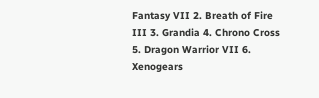Fantasy VII 2. Breath of Fire III 3. Grandia 4. Chrono Cross 5. Dragon Warrior VII 6. Xenogears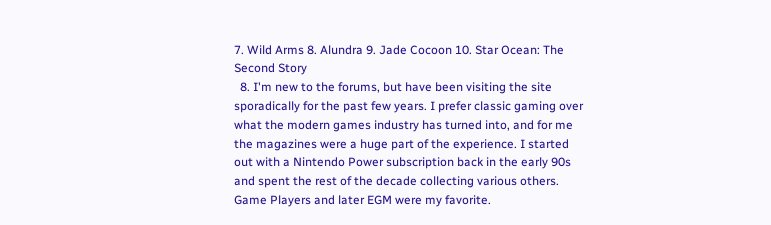7. Wild Arms 8. Alundra 9. Jade Cocoon 10. Star Ocean: The Second Story
  8. I'm new to the forums, but have been visiting the site sporadically for the past few years. I prefer classic gaming over what the modern games industry has turned into, and for me the magazines were a huge part of the experience. I started out with a Nintendo Power subscription back in the early 90s and spent the rest of the decade collecting various others. Game Players and later EGM were my favorite.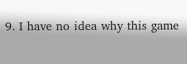9. I have no idea why this game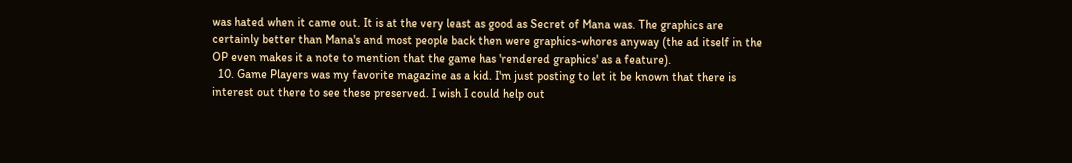was hated when it came out. It is at the very least as good as Secret of Mana was. The graphics are certainly better than Mana's and most people back then were graphics-whores anyway (the ad itself in the OP even makes it a note to mention that the game has 'rendered graphics' as a feature).
  10. Game Players was my favorite magazine as a kid. I'm just posting to let it be known that there is interest out there to see these preserved. I wish I could help out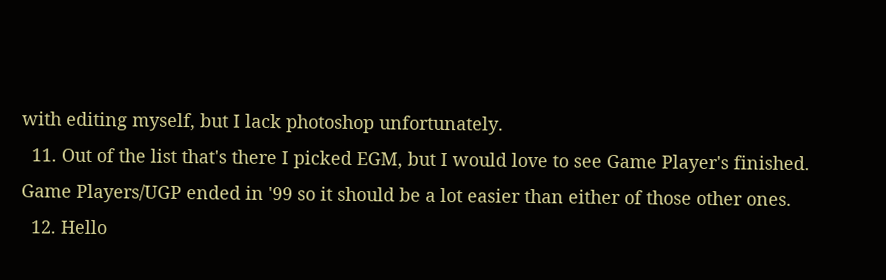with editing myself, but I lack photoshop unfortunately.
  11. Out of the list that's there I picked EGM, but I would love to see Game Player's finished. Game Players/UGP ended in '99 so it should be a lot easier than either of those other ones.
  12. Hello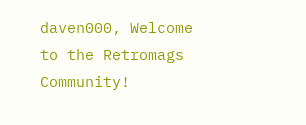daven000, Welcome to the Retromags Community!